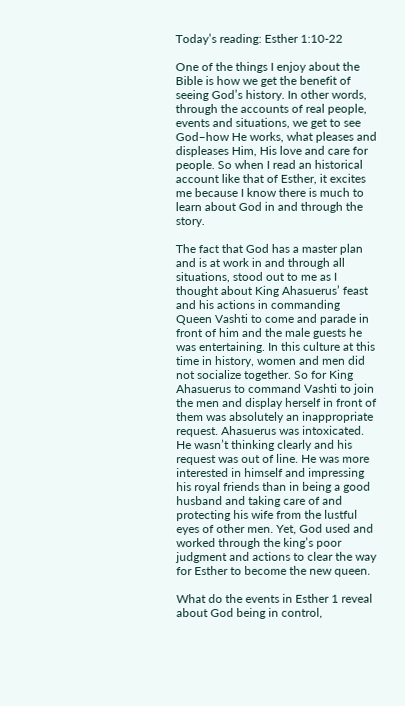Today’s reading: Esther 1:10-22

One of the things I enjoy about the Bible is how we get the benefit of seeing God’s history. In other words, through the accounts of real people, events and situations, we get to see God–how He works, what pleases and displeases Him, His love and care for people. So when I read an historical account like that of Esther, it excites me because I know there is much to learn about God in and through the story.

The fact that God has a master plan and is at work in and through all situations, stood out to me as I thought about King Ahasuerus’ feast and his actions in commanding Queen Vashti to come and parade in front of him and the male guests he was entertaining. In this culture at this time in history, women and men did not socialize together. So for King Ahasuerus to command Vashti to join the men and display herself in front of them was absolutely an inappropriate request. Ahasuerus was intoxicated. He wasn’t thinking clearly and his request was out of line. He was more interested in himself and impressing his royal friends than in being a good husband and taking care of and protecting his wife from the lustful eyes of other men. Yet, God used and worked through the king’s poor judgment and actions to clear the way for Esther to become the new queen.

What do the events in Esther 1 reveal about God being in control,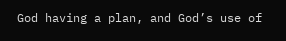God having a plan, and God’s use of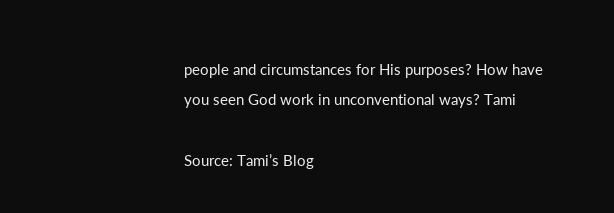people and circumstances for His purposes? How have you seen God work in unconventional ways? Tami

Source: Tami’s Blog